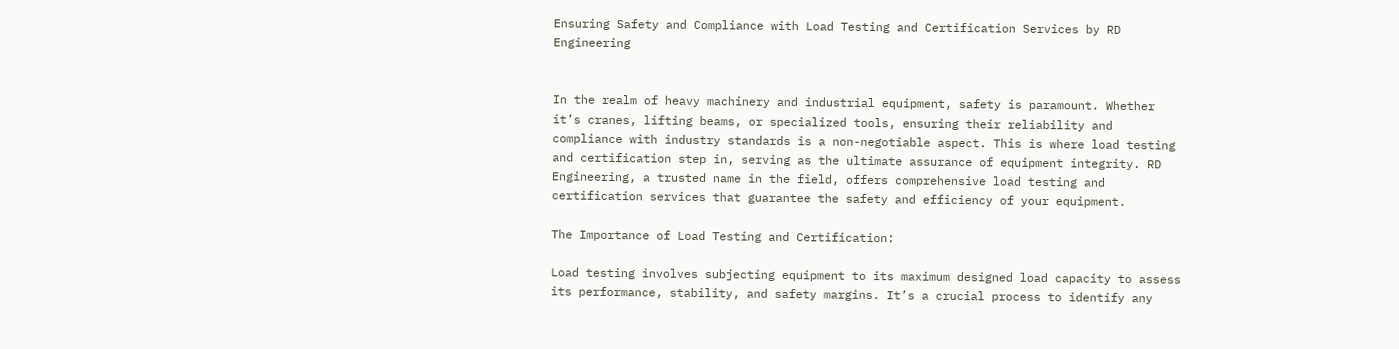Ensuring Safety and Compliance with Load Testing and Certification Services by RD Engineering


In the realm of heavy machinery and industrial equipment, safety is paramount. Whether it’s cranes, lifting beams, or specialized tools, ensuring their reliability and compliance with industry standards is a non-negotiable aspect. This is where load testing and certification step in, serving as the ultimate assurance of equipment integrity. RD Engineering, a trusted name in the field, offers comprehensive load testing and certification services that guarantee the safety and efficiency of your equipment.

The Importance of Load Testing and Certification:

Load testing involves subjecting equipment to its maximum designed load capacity to assess its performance, stability, and safety margins. It’s a crucial process to identify any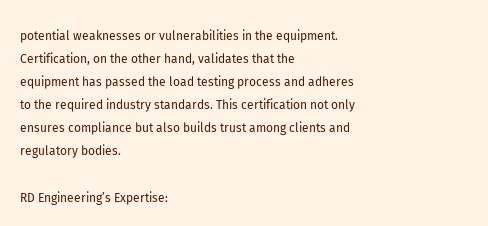potential weaknesses or vulnerabilities in the equipment. Certification, on the other hand, validates that the equipment has passed the load testing process and adheres to the required industry standards. This certification not only ensures compliance but also builds trust among clients and regulatory bodies.

RD Engineering’s Expertise: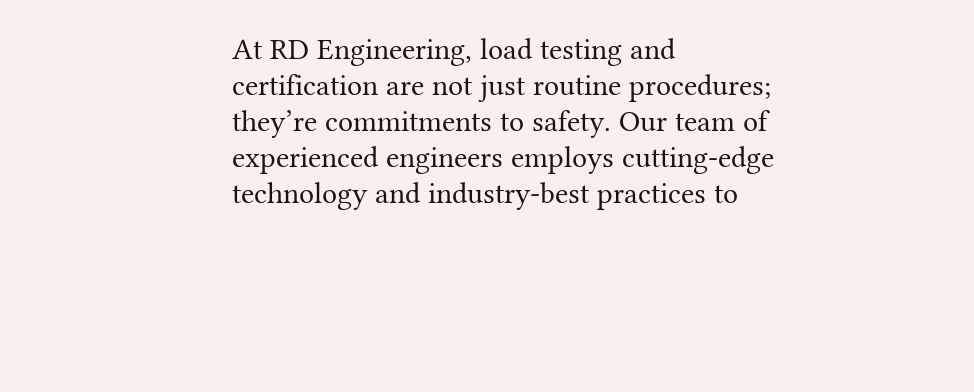At RD Engineering, load testing and certification are not just routine procedures; they’re commitments to safety. Our team of experienced engineers employs cutting-edge technology and industry-best practices to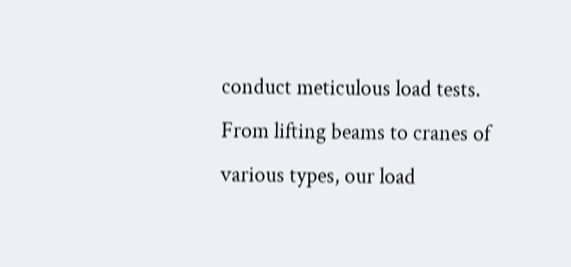conduct meticulous load tests. From lifting beams to cranes of various types, our load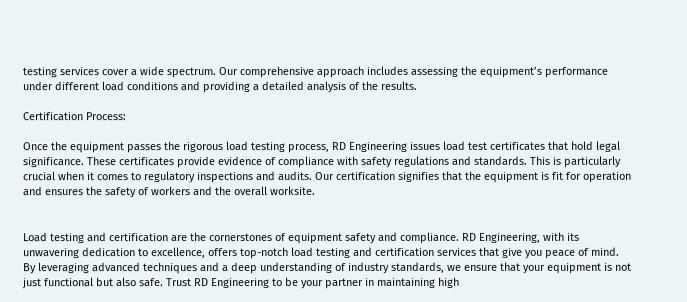testing services cover a wide spectrum. Our comprehensive approach includes assessing the equipment’s performance under different load conditions and providing a detailed analysis of the results.

Certification Process:

Once the equipment passes the rigorous load testing process, RD Engineering issues load test certificates that hold legal significance. These certificates provide evidence of compliance with safety regulations and standards. This is particularly crucial when it comes to regulatory inspections and audits. Our certification signifies that the equipment is fit for operation and ensures the safety of workers and the overall worksite.


Load testing and certification are the cornerstones of equipment safety and compliance. RD Engineering, with its unwavering dedication to excellence, offers top-notch load testing and certification services that give you peace of mind. By leveraging advanced techniques and a deep understanding of industry standards, we ensure that your equipment is not just functional but also safe. Trust RD Engineering to be your partner in maintaining high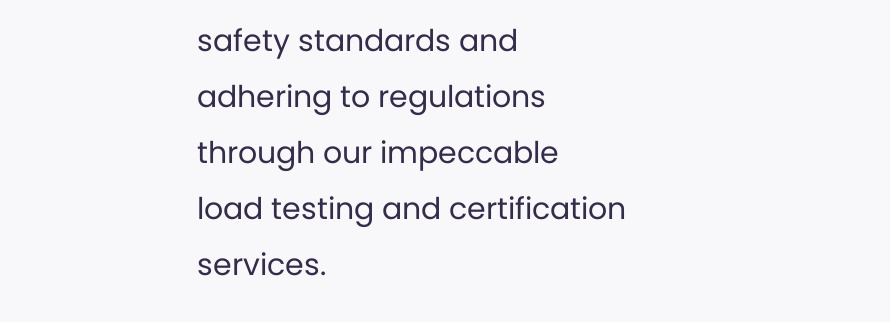safety standards and adhering to regulations through our impeccable load testing and certification services.